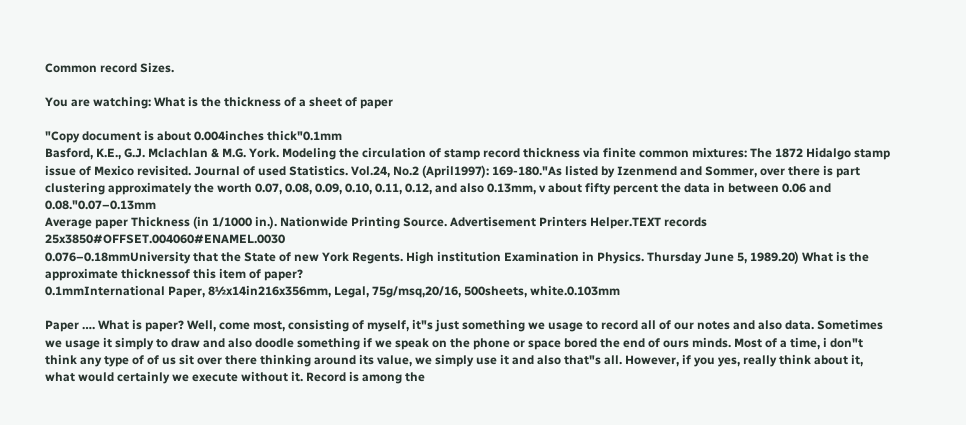Common record Sizes.

You are watching: What is the thickness of a sheet of paper

"Copy document is about 0.004inches thick"0.1mm
Basford, K.E., G.J. Mclachlan & M.G. York. Modeling the circulation of stamp record thickness via finite common mixtures: The 1872 Hidalgo stamp issue of Mexico revisited. Journal of used Statistics. Vol.24, No.2 (April1997): 169-180."As listed by Izenmend and Sommer, over there is part clustering approximately the worth 0.07, 0.08, 0.09, 0.10, 0.11, 0.12, and also 0.13mm, v about fifty percent the data in between 0.06 and 0.08."0.07–0.13mm
Average paper Thickness (in 1/1000 in.). Nationwide Printing Source. Advertisement Printers Helper.TEXT records 25x3850#OFFSET.004060#ENAMEL.0030
0.076–0.18mmUniversity that the State of new York Regents. High institution Examination in Physics. Thursday June 5, 1989.20) What is the approximate thicknessof this item of paper?
0.1mmInternational Paper, 8½x14in216x356mm, Legal, 75g/msq,20/16, 500sheets, white.0.103mm

Paper …. What is paper? Well, come most, consisting of myself, it"s just something we usage to record all of our notes and also data. Sometimes we usage it simply to draw and also doodle something if we speak on the phone or space bored the end of ours minds. Most of a time, i don"t think any type of of us sit over there thinking around its value, we simply use it and also that"s all. However, if you yes, really think about it, what would certainly we execute without it. Record is among the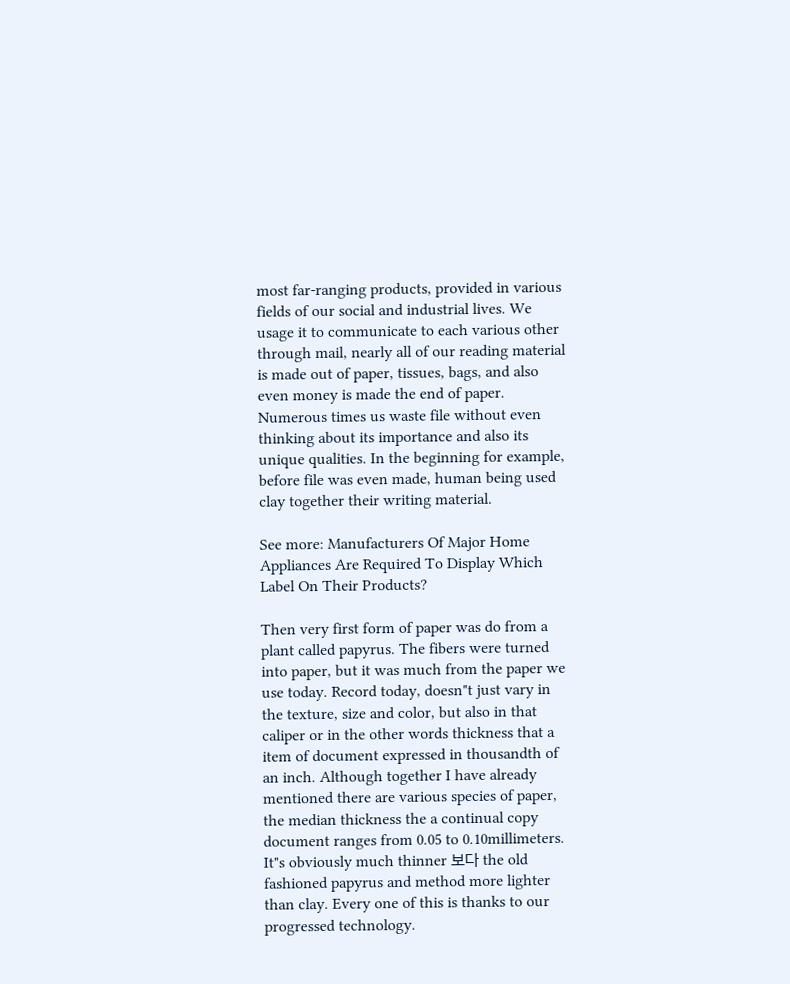most far-ranging products, provided in various fields of our social and industrial lives. We usage it to communicate to each various other through mail, nearly all of our reading material is made out of paper, tissues, bags, and also even money is made the end of paper. Numerous times us waste file without even thinking about its importance and also its unique qualities. In the beginning for example, before file was even made, human being used clay together their writing material.

See more: Manufacturers Of Major Home Appliances Are Required To Display Which Label On Their Products?

Then very first form of paper was do from a plant called papyrus. The fibers were turned into paper, but it was much from the paper we use today. Record today, doesn"t just vary in the texture, size and color, but also in that caliper or in the other words thickness that a item of document expressed in thousandth of an inch. Although together I have already mentioned there are various species of paper, the median thickness the a continual copy document ranges from 0.05 to 0.10millimeters. It"s obviously much thinner 보다 the old fashioned papyrus and method more lighter than clay. Every one of this is thanks to our progressed technology.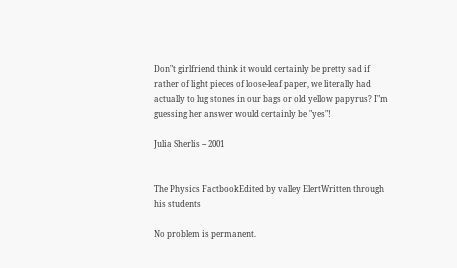Don"t girlfriend think it would certainly be pretty sad if rather of light pieces of loose-leaf paper, we literally had actually to lug stones in our bags or old yellow papyrus? I"m guessing her answer would certainly be "yes"!

Julia Sherlis -- 2001


The Physics FactbookEdited by valley ElertWritten through his students

No problem is permanent.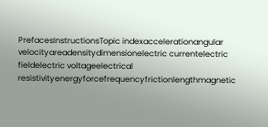PrefacesInstructionsTopic indexaccelerationangular velocityareadensitydimensionelectric currentelectric fieldelectric voltageelectrical resistivityenergyforcefrequencyfrictionlengthmagnetic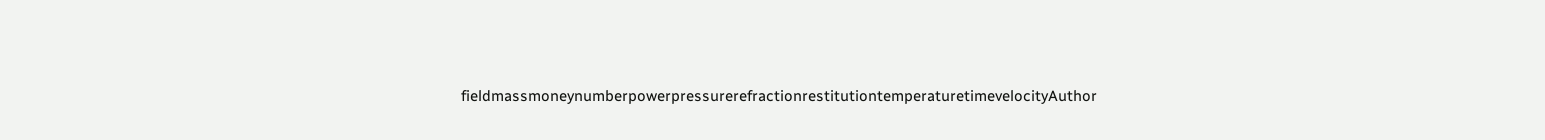fieldmassmoneynumberpowerpressurerefractionrestitutiontemperaturetimevelocityAuthor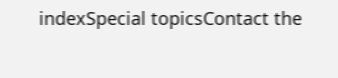indexSpecial topicsContact the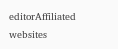editorAffiliated websites